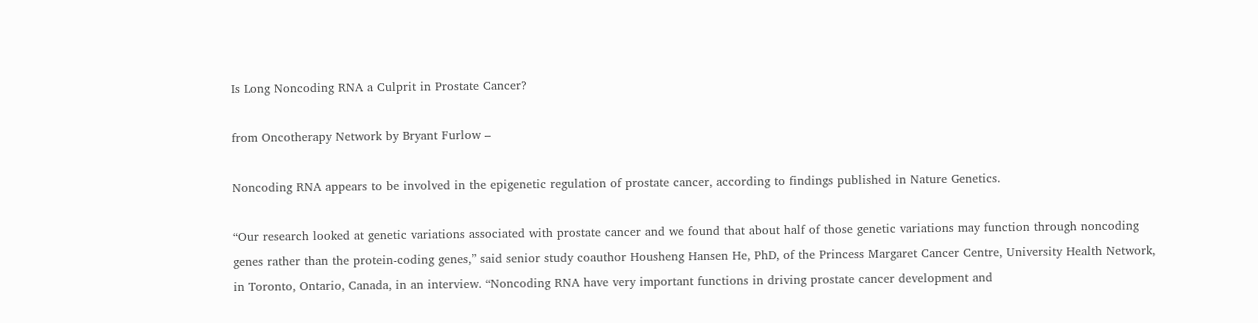Is Long Noncoding RNA a Culprit in Prostate Cancer?

from Oncotherapy Network by Bryant Furlow –

Noncoding RNA appears to be involved in the epigenetic regulation of prostate cancer, according to findings published in Nature Genetics.

“Our research looked at genetic variations associated with prostate cancer and we found that about half of those genetic variations may function through noncoding genes rather than the protein-coding genes,” said senior study coauthor Housheng Hansen He, PhD, of the Princess Margaret Cancer Centre, University Health Network, in Toronto, Ontario, Canada, in an interview. “Noncoding RNA have very important functions in driving prostate cancer development and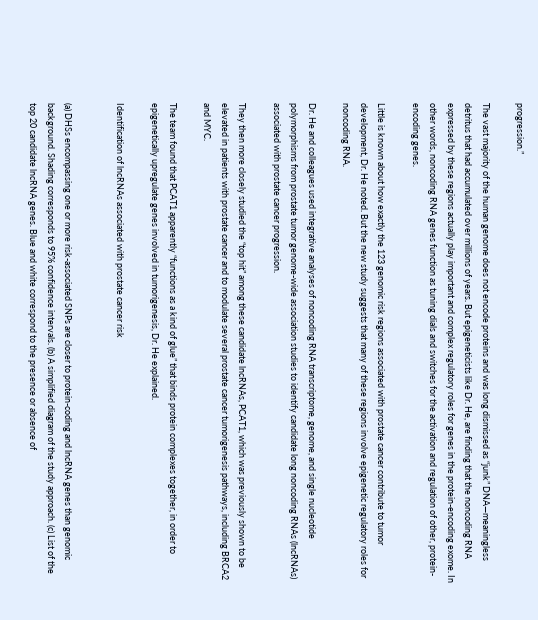progression.”

The vast majority of the human genome does not encode proteins and was long dismissed as “junk” DNA—meaningless detritus that had accumulated over millions of years. But epigeneticists like Dr. He, are finding that the noncoding RNA expressed by these regions actually play important and complex regulatory roles for genes in the protein-encoding exome. In other words, noncoding RNA genes function as tuning dials and switches for the activation and regulation of other, protein-encoding genes.

Little is known about how exactly the 123 genomic risk regions associated with prostate cancer contribute to tumor development, Dr. He noted. But the new study suggests that many of these regions involve epigenetic regulatory roles for noncoding RNA.

Dr. He and colleagues used integrative analyses of noncoding RNA transcriptome, genome, and single nucleotide polymorphisms from prostate tumor genome-wide association studies to identify candidate long noncoding RNAs (lncRNAs) associated with prostate cancer progression.

They then more closely studied the “top hit” among these candidate lncRNAs, PCAT1, which was previously shown to be elevated in patients with prostate cancer and to modulate several prostate cancer tumorigenesis pathways, including BRCA2 and MYC.

The team found that PCAT1 apparently “functions as a kind of glue” that binds protein complexes together, in order to epigenetically upregulate genes involved in tumorigenesis, Dr. He explained.

Identification of lncRNAs associated with prostate cancer risk


(a) DHSs encompassing one or more risk-associated SNPs are closer to protein-coding and lncRNA genes than genomic background. Shading corresponds to 95% confidence intervals. (b) A simplified diagram of the study approach. (c) List of the top 20 candidate lncRNA genes. Blue and white correspond to the presence or absence of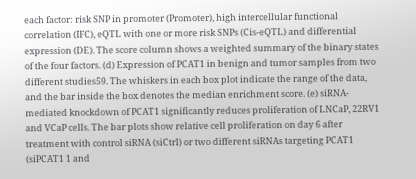each factor: risk SNP in promoter (Promoter), high intercellular functional correlation (IFC), eQTL with one or more risk SNPs (Cis-eQTL) and differential expression (DE). The score column shows a weighted summary of the binary states of the four factors. (d) Expression of PCAT1 in benign and tumor samples from two different studies59. The whiskers in each box plot indicate the range of the data, and the bar inside the box denotes the median enrichment score. (e) siRNA-mediated knockdown of PCAT1 significantly reduces proliferation of LNCaP, 22RV1 and VCaP cells. The bar plots show relative cell proliferation on day 6 after treatment with control siRNA (siCtrl) or two different siRNAs targeting PCAT1 (siPCAT1 1 and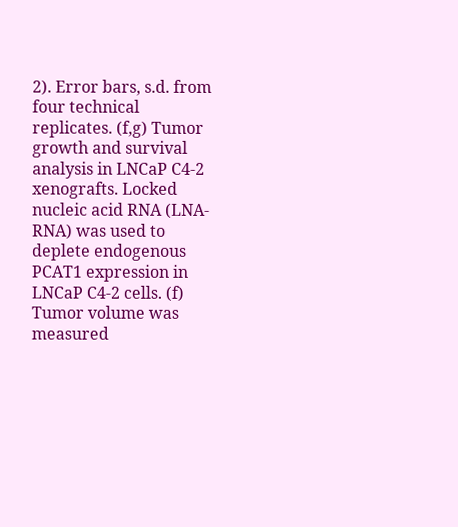2). Error bars, s.d. from four technical replicates. (f,g) Tumor growth and survival analysis in LNCaP C4-2 xenografts. Locked nucleic acid RNA (LNA-RNA) was used to deplete endogenous PCAT1 expression in LNCaP C4-2 cells. (f) Tumor volume was measured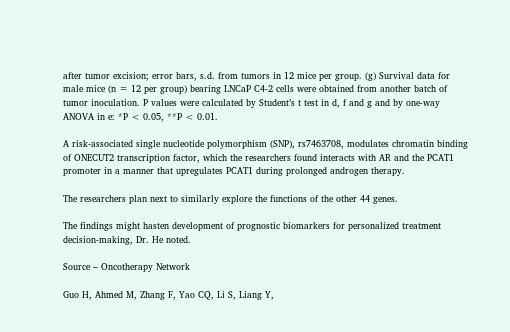after tumor excision; error bars, s.d. from tumors in 12 mice per group. (g) Survival data for male mice (n = 12 per group) bearing LNCaP C4-2 cells were obtained from another batch of tumor inoculation. P values were calculated by Student’s t test in d, f and g and by one-way ANOVA in e: *P < 0.05, **P < 0.01.

A risk-associated single nucleotide polymorphism (SNP), rs7463708, modulates chromatin binding of ONECUT2 transcription factor, which the researchers found interacts with AR and the PCAT1 promoter in a manner that upregulates PCAT1 during prolonged androgen therapy.

The researchers plan next to similarly explore the functions of the other 44 genes.

The findings might hasten development of prognostic biomarkers for personalized treatment decision-making, Dr. He noted.

Source – Oncotherapy Network

Guo H, Ahmed M, Zhang F, Yao CQ, Li S, Liang Y,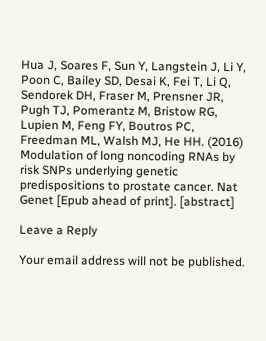Hua J, Soares F, Sun Y, Langstein J, Li Y, Poon C, Bailey SD, Desai K, Fei T, Li Q, Sendorek DH, Fraser M, Prensner JR, Pugh TJ, Pomerantz M, Bristow RG, Lupien M, Feng FY, Boutros PC, Freedman ML, Walsh MJ, He HH. (2016) Modulation of long noncoding RNAs by risk SNPs underlying genetic predispositions to prostate cancer. Nat Genet [Epub ahead of print]. [abstract]

Leave a Reply

Your email address will not be published.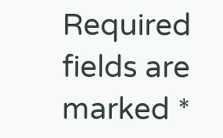Required fields are marked *